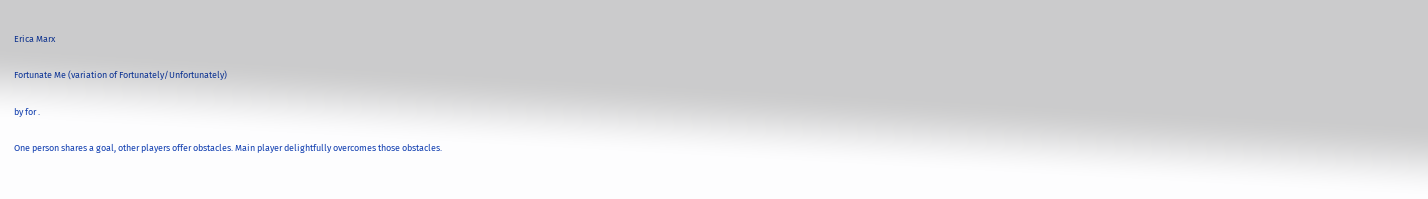Erica Marx

Fortunate Me (variation of Fortunately/Unfortunately)

by for .

One person shares a goal, other players offer obstacles. Main player delightfully overcomes those obstacles.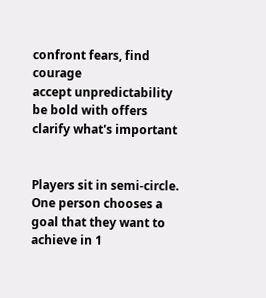confront fears, find courage
accept unpredictability
be bold with offers
clarify what's important


Players sit in semi-circle. One person chooses a goal that they want to achieve in 1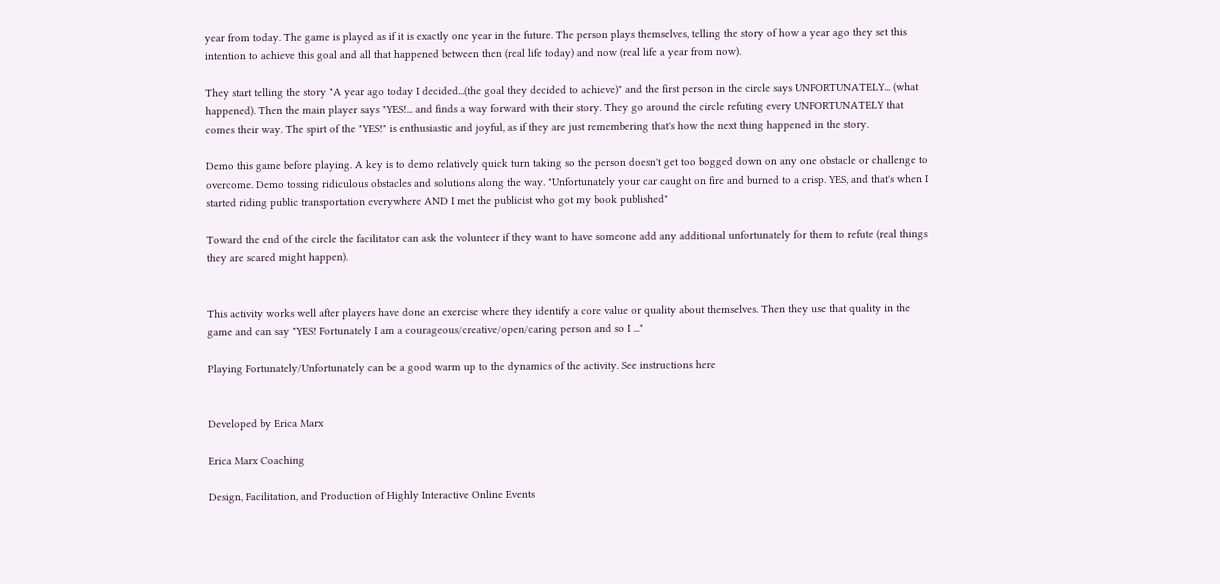year from today. The game is played as if it is exactly one year in the future. The person plays themselves, telling the story of how a year ago they set this intention to achieve this goal and all that happened between then (real life today) and now (real life a year from now).

They start telling the story "A year ago today I decided...(the goal they decided to achieve)" and the first person in the circle says UNFORTUNATELY... (what happened). Then the main player says "YES!... and finds a way forward with their story. They go around the circle refuting every UNFORTUNATELY that comes their way. The spirt of the "YES!" is enthusiastic and joyful, as if they are just remembering that's how the next thing happened in the story.

Demo this game before playing. A key is to demo relatively quick turn taking so the person doesn't get too bogged down on any one obstacle or challenge to overcome. Demo tossing ridiculous obstacles and solutions along the way. "Unfortunately your car caught on fire and burned to a crisp. YES, and that's when I started riding public transportation everywhere AND I met the publicist who got my book published"

Toward the end of the circle the facilitator can ask the volunteer if they want to have someone add any additional unfortunately for them to refute (real things they are scared might happen).


This activity works well after players have done an exercise where they identify a core value or quality about themselves. Then they use that quality in the game and can say "YES! Fortunately I am a courageous/creative/open/caring person and so I ..."

Playing Fortunately/Unfortunately can be a good warm up to the dynamics of the activity. See instructions here


Developed by Erica Marx

Erica Marx Coaching

Design, Facilitation, and Production of Highly Interactive Online Events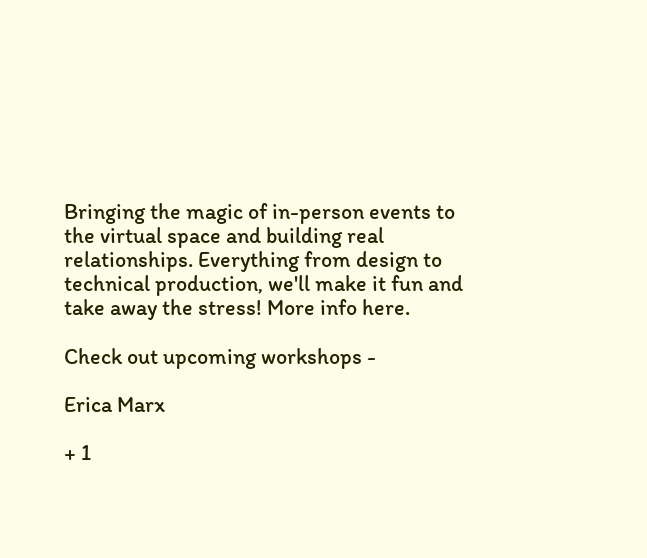Bringing the magic of in-person events to the virtual space and building real relationships. Everything from design to technical production, we'll make it fun and take away the stress! More info here.

Check out upcoming workshops -

Erica Marx

+ 1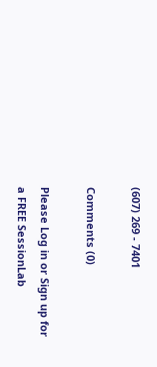(607) 269 - 7401

Comments (0)

Please Log in or Sign up for a FREE SessionLab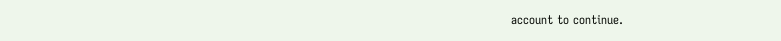account to continue.